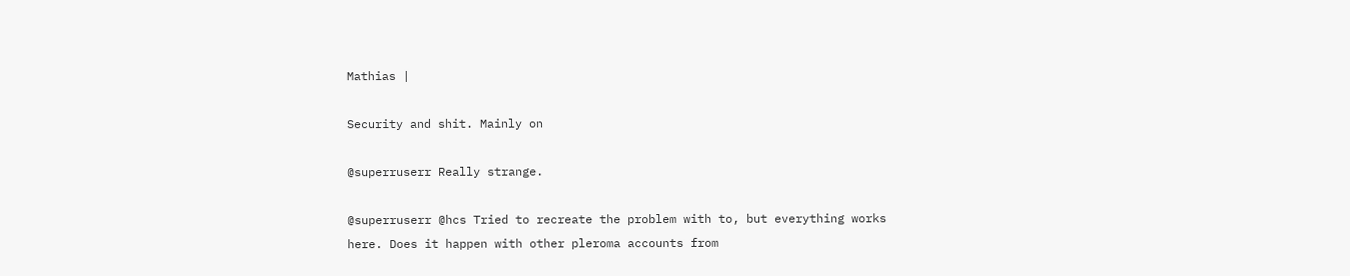Mathias |

Security and shit. Mainly on

@superruserr Really strange.

@superruserr @hcs Tried to recreate the problem with to, but everything works here. Does it happen with other pleroma accounts from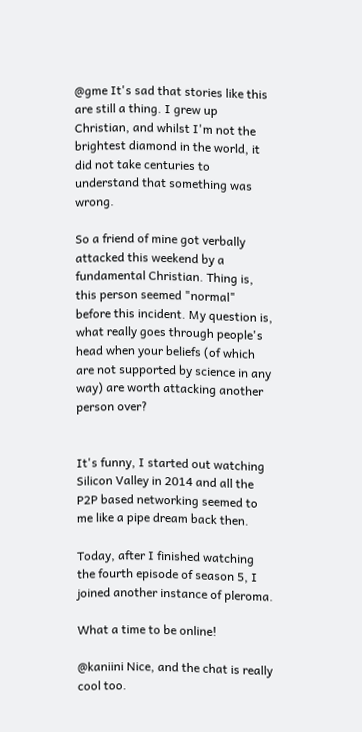@gme It's sad that stories like this are still a thing. I grew up Christian, and whilst I'm not the brightest diamond in the world, it did not take centuries to understand that something was wrong.

So a friend of mine got verbally attacked this weekend by a fundamental Christian. Thing is, this person seemed "normal" before this incident. My question is, what really goes through people's head when your beliefs (of which are not supported by science in any way) are worth attacking another person over?


It's funny, I started out watching Silicon Valley in 2014 and all the P2P based networking seemed to me like a pipe dream back then.

Today, after I finished watching the fourth episode of season 5, I joined another instance of pleroma.

What a time to be online!

@kaniini Nice, and the chat is really cool too.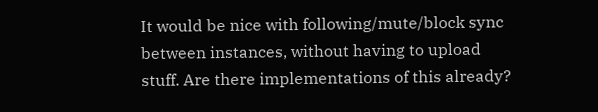It would be nice with following/mute/block sync between instances, without having to upload stuff. Are there implementations of this already?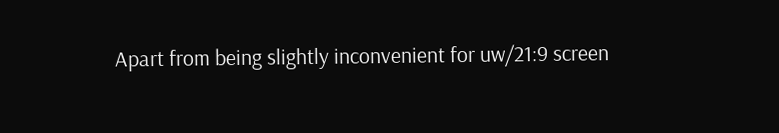Apart from being slightly inconvenient for uw/21:9 screen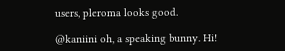users, pleroma looks good.

@kaniini oh, a speaking bunny. Hi!